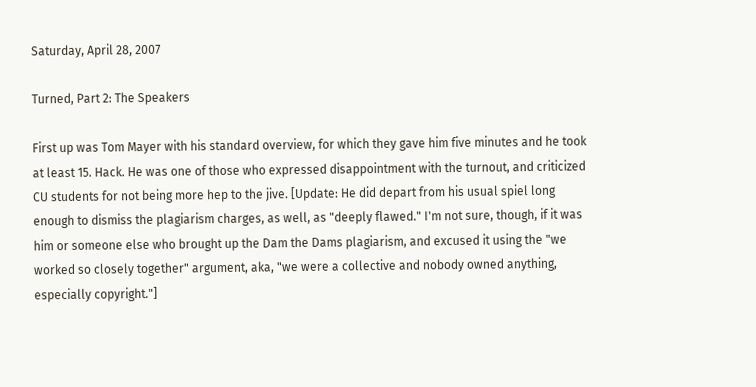Saturday, April 28, 2007

Turned, Part 2: The Speakers

First up was Tom Mayer with his standard overview, for which they gave him five minutes and he took at least 15. Hack. He was one of those who expressed disappointment with the turnout, and criticized CU students for not being more hep to the jive. [Update: He did depart from his usual spiel long enough to dismiss the plagiarism charges, as well, as "deeply flawed." I'm not sure, though, if it was him or someone else who brought up the Dam the Dams plagiarism, and excused it using the "we worked so closely together" argument, aka, "we were a collective and nobody owned anything, especially copyright."]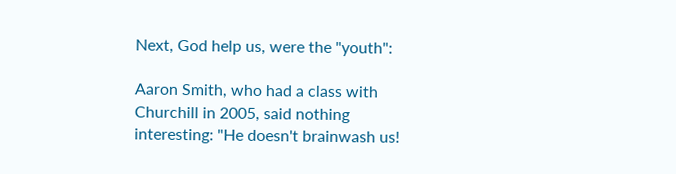Next, God help us, were the "youth":

Aaron Smith, who had a class with Churchill in 2005, said nothing interesting: "He doesn't brainwash us!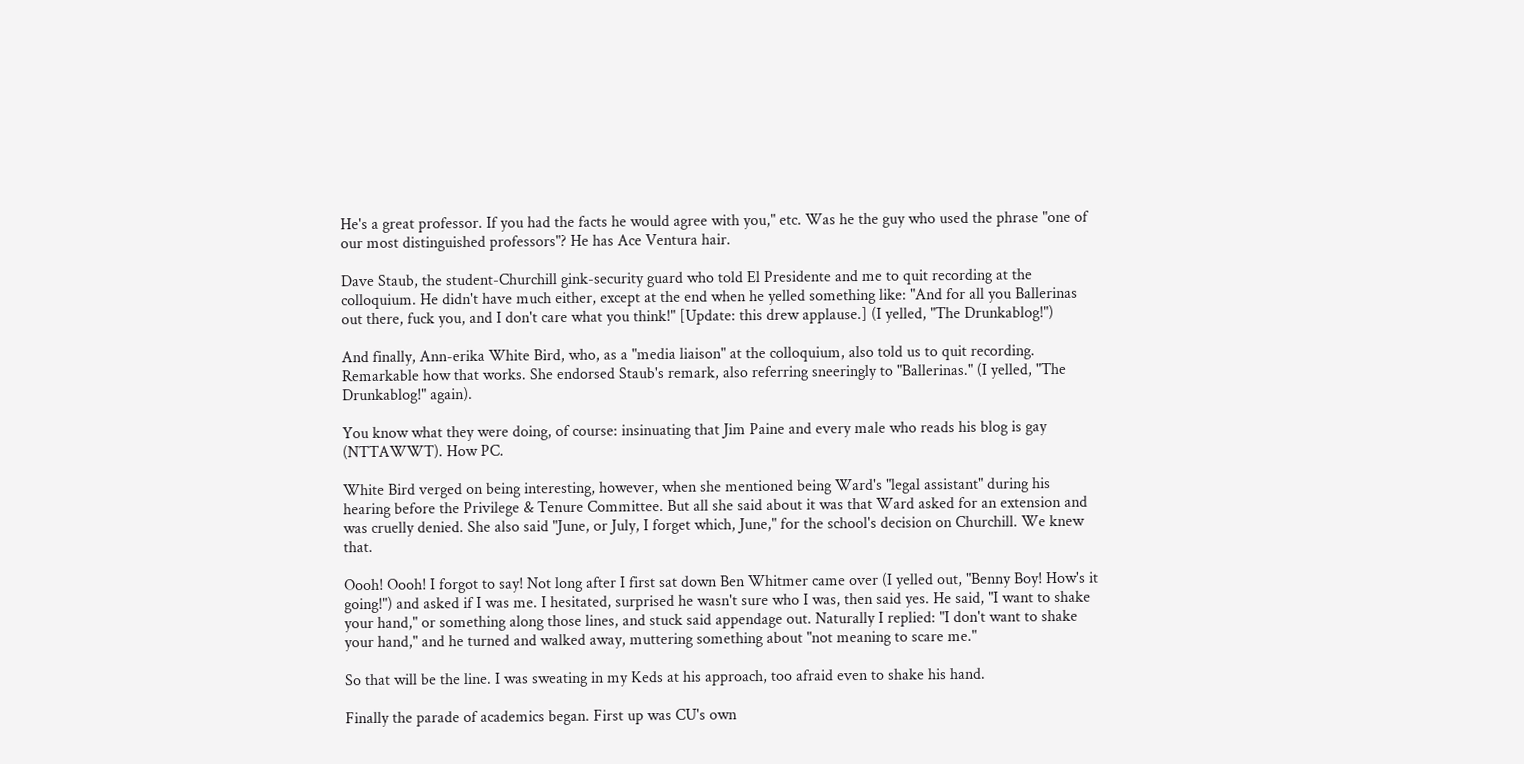He's a great professor. If you had the facts he would agree with you," etc. Was he the guy who used the phrase "one of our most distinguished professors"? He has Ace Ventura hair.

Dave Staub, the student-Churchill gink-security guard who told El Presidente and me to quit recording at the colloquium. He didn't have much either, except at the end when he yelled something like: "And for all you Ballerinas out there, fuck you, and I don't care what you think!" [Update: this drew applause.] (I yelled, "The Drunkablog!")

And finally, Ann-erika White Bird, who, as a "media liaison" at the colloquium, also told us to quit recording. Remarkable how that works. She endorsed Staub's remark, also referring sneeringly to "Ballerinas." (I yelled, "The Drunkablog!" again).

You know what they were doing, of course: insinuating that Jim Paine and every male who reads his blog is gay (NTTAWWT). How PC.

White Bird verged on being interesting, however, when she mentioned being Ward's "legal assistant" during his hearing before the Privilege & Tenure Committee. But all she said about it was that Ward asked for an extension and was cruelly denied. She also said "June, or July, I forget which, June," for the school's decision on Churchill. We knew that.

Oooh! Oooh! I forgot to say! Not long after I first sat down Ben Whitmer came over (I yelled out, "Benny Boy! How's it going!") and asked if I was me. I hesitated, surprised he wasn't sure who I was, then said yes. He said, "I want to shake your hand," or something along those lines, and stuck said appendage out. Naturally I replied: "I don't want to shake your hand," and he turned and walked away, muttering something about "not meaning to scare me."

So that will be the line. I was sweating in my Keds at his approach, too afraid even to shake his hand.

Finally the parade of academics began. First up was CU's own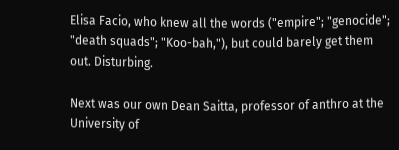Elisa Facio, who knew all the words ("empire"; "genocide"; "death squads"; "Koo-bah,"), but could barely get them out. Disturbing.

Next was our own Dean Saitta, professor of anthro at the University of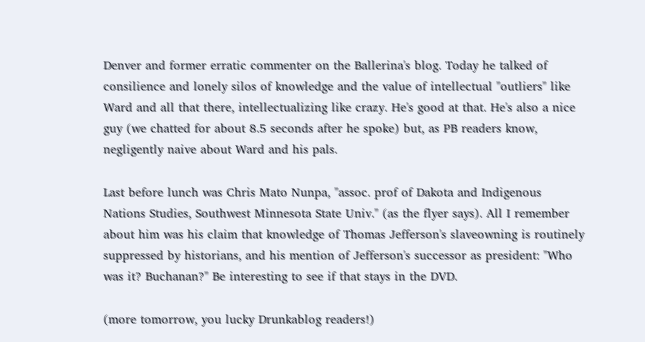Denver and former erratic commenter on the Ballerina's blog. Today he talked of consilience and lonely silos of knowledge and the value of intellectual "outliers" like Ward and all that there, intellectualizing like crazy. He's good at that. He's also a nice guy (we chatted for about 8.5 seconds after he spoke) but, as PB readers know, negligently naive about Ward and his pals.

Last before lunch was Chris Mato Nunpa, "assoc. prof of Dakota and Indigenous Nations Studies, Southwest Minnesota State Univ." (as the flyer says). All I remember about him was his claim that knowledge of Thomas Jefferson's slaveowning is routinely suppressed by historians, and his mention of Jefferson's successor as president: "Who was it? Buchanan?" Be interesting to see if that stays in the DVD.

(more tomorrow, you lucky Drunkablog readers!)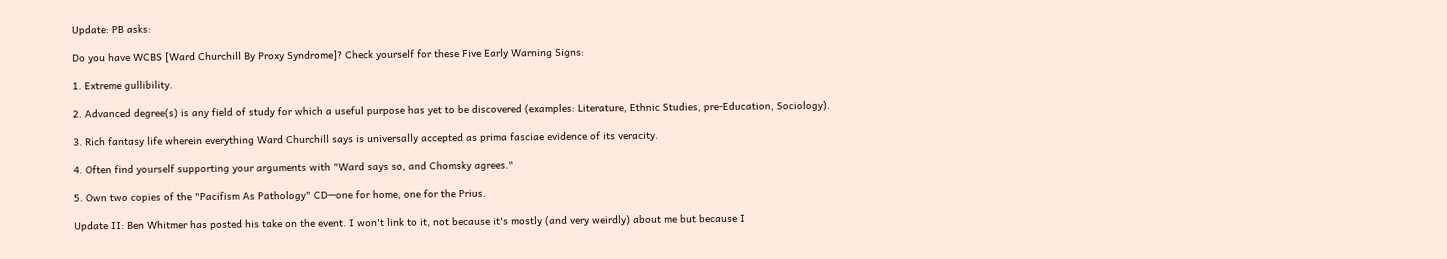Update: PB asks:

Do you have WCBS [Ward Churchill By Proxy Syndrome]? Check yourself for these Five Early Warning Signs:

1. Extreme gullibility.

2. Advanced degree(s) is any field of study for which a useful purpose has yet to be discovered (examples: Literature, Ethnic Studies, pre-Education, Sociology).

3. Rich fantasy life wherein everything Ward Churchill says is universally accepted as prima fasciae evidence of its veracity.

4. Often find yourself supporting your arguments with "Ward says so, and Chomsky agrees."

5. Own two copies of the "Pacifism As Pathology" CD—one for home, one for the Prius.

Update II: Ben Whitmer has posted his take on the event. I won't link to it, not because it's mostly (and very weirdly) about me but because I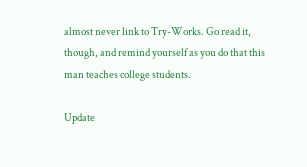almost never link to Try-Works. Go read it, though, and remind yourself as you do that this man teaches college students.

Update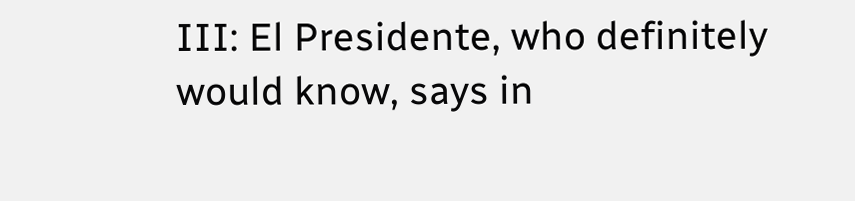III: El Presidente, who definitely would know, says in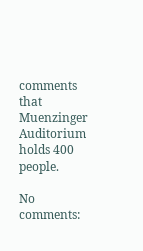comments that Muenzinger Auditorium holds 400 people.

No comments: